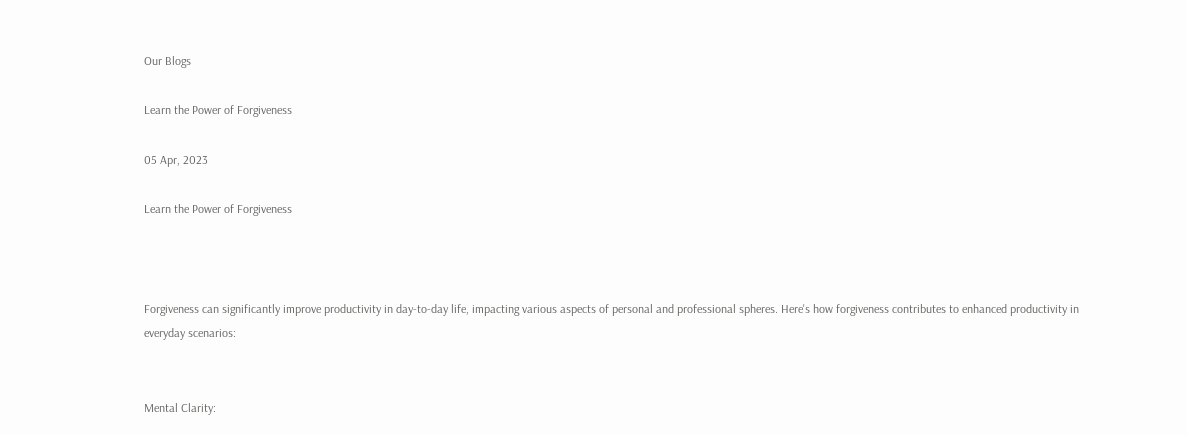Our Blogs

Learn the Power of Forgiveness

05 Apr, 2023

Learn the Power of Forgiveness



Forgiveness can significantly improve productivity in day-to-day life, impacting various aspects of personal and professional spheres. Here's how forgiveness contributes to enhanced productivity in everyday scenarios:


Mental Clarity: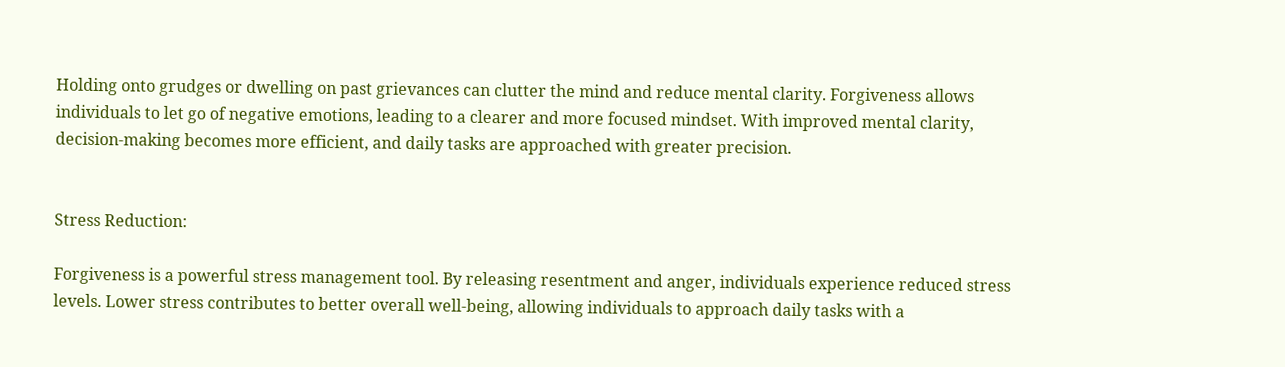Holding onto grudges or dwelling on past grievances can clutter the mind and reduce mental clarity. Forgiveness allows individuals to let go of negative emotions, leading to a clearer and more focused mindset. With improved mental clarity, decision-making becomes more efficient, and daily tasks are approached with greater precision.


Stress Reduction:

Forgiveness is a powerful stress management tool. By releasing resentment and anger, individuals experience reduced stress levels. Lower stress contributes to better overall well-being, allowing individuals to approach daily tasks with a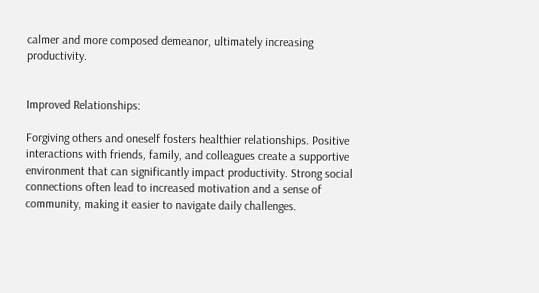calmer and more composed demeanor, ultimately increasing productivity.


Improved Relationships:

Forgiving others and oneself fosters healthier relationships. Positive interactions with friends, family, and colleagues create a supportive environment that can significantly impact productivity. Strong social connections often lead to increased motivation and a sense of community, making it easier to navigate daily challenges.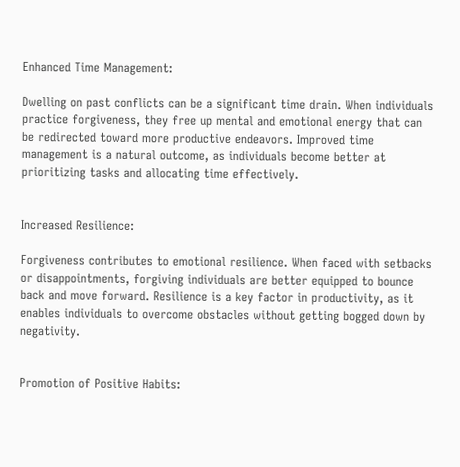Enhanced Time Management:

Dwelling on past conflicts can be a significant time drain. When individuals practice forgiveness, they free up mental and emotional energy that can be redirected toward more productive endeavors. Improved time management is a natural outcome, as individuals become better at prioritizing tasks and allocating time effectively.


Increased Resilience:

Forgiveness contributes to emotional resilience. When faced with setbacks or disappointments, forgiving individuals are better equipped to bounce back and move forward. Resilience is a key factor in productivity, as it enables individuals to overcome obstacles without getting bogged down by negativity.


Promotion of Positive Habits: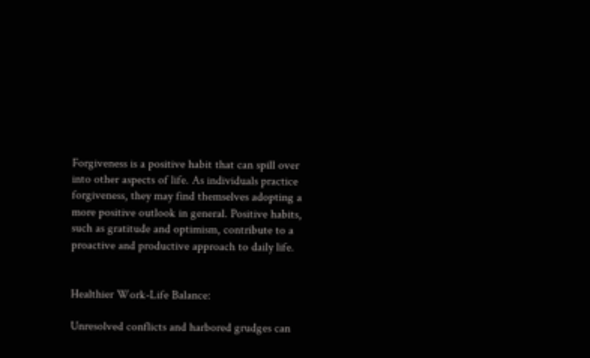Forgiveness is a positive habit that can spill over into other aspects of life. As individuals practice forgiveness, they may find themselves adopting a more positive outlook in general. Positive habits, such as gratitude and optimism, contribute to a proactive and productive approach to daily life.


Healthier Work-Life Balance:

Unresolved conflicts and harbored grudges can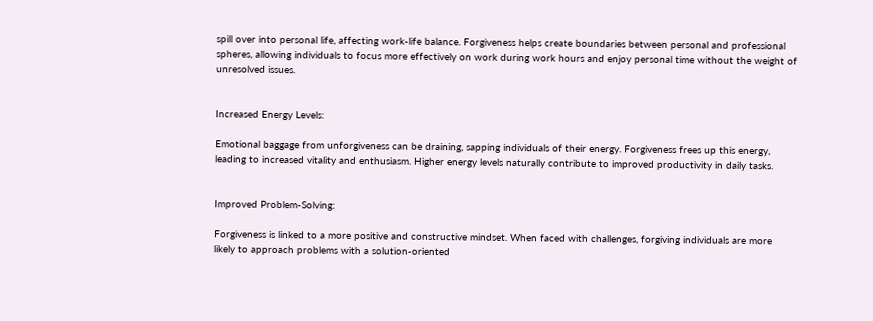spill over into personal life, affecting work-life balance. Forgiveness helps create boundaries between personal and professional spheres, allowing individuals to focus more effectively on work during work hours and enjoy personal time without the weight of unresolved issues.


Increased Energy Levels:

Emotional baggage from unforgiveness can be draining, sapping individuals of their energy. Forgiveness frees up this energy, leading to increased vitality and enthusiasm. Higher energy levels naturally contribute to improved productivity in daily tasks.


Improved Problem-Solving:

Forgiveness is linked to a more positive and constructive mindset. When faced with challenges, forgiving individuals are more likely to approach problems with a solution-oriented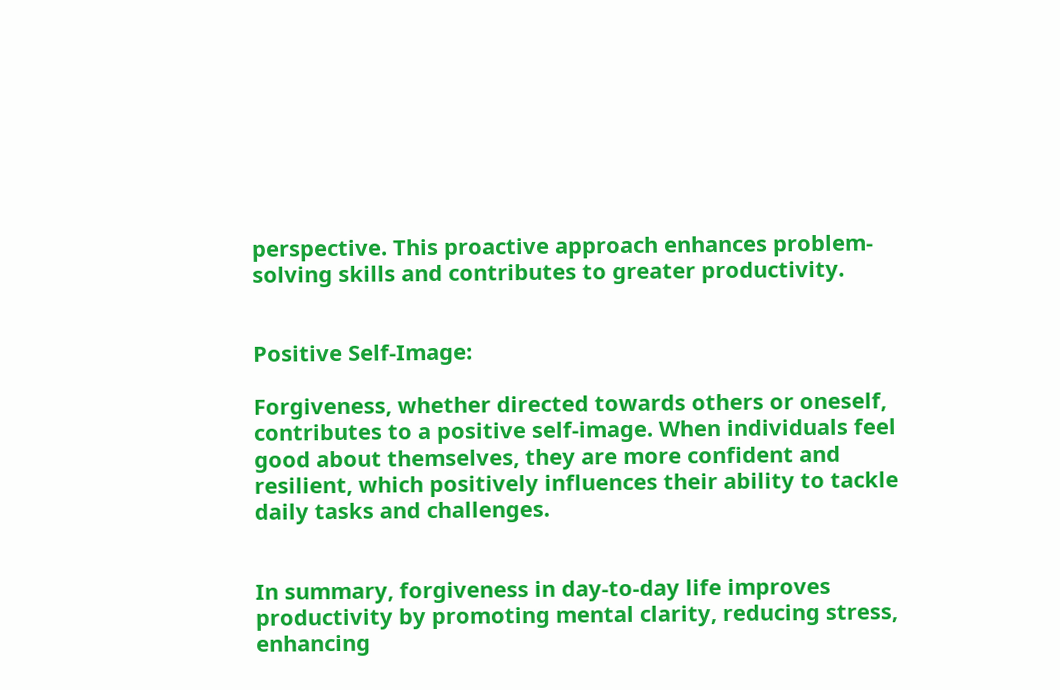perspective. This proactive approach enhances problem-solving skills and contributes to greater productivity.


Positive Self-Image:

Forgiveness, whether directed towards others or oneself, contributes to a positive self-image. When individuals feel good about themselves, they are more confident and resilient, which positively influences their ability to tackle daily tasks and challenges.


In summary, forgiveness in day-to-day life improves productivity by promoting mental clarity, reducing stress, enhancing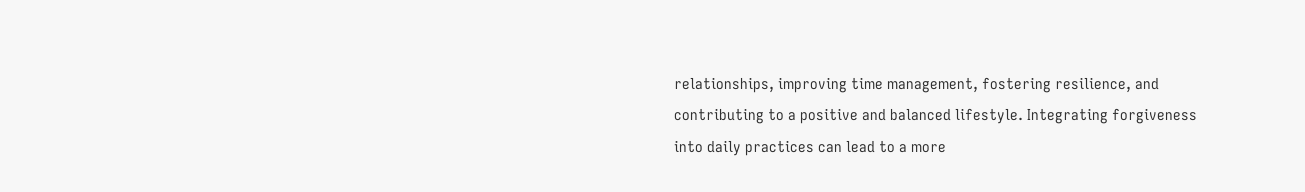relationships, improving time management, fostering resilience, and contributing to a positive and balanced lifestyle. Integrating forgiveness into daily practices can lead to a more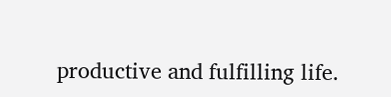productive and fulfilling life.